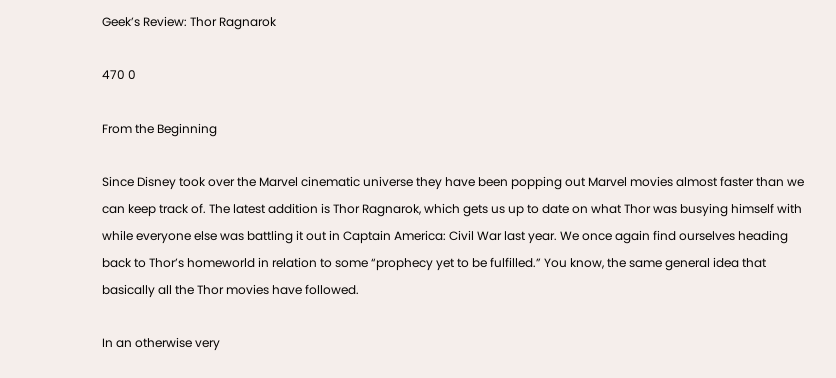Geek’s Review: Thor Ragnarok

470 0

From the Beginning

Since Disney took over the Marvel cinematic universe they have been popping out Marvel movies almost faster than we can keep track of. The latest addition is Thor Ragnarok, which gets us up to date on what Thor was busying himself with while everyone else was battling it out in Captain America: Civil War last year. We once again find ourselves heading back to Thor’s homeworld in relation to some “prophecy yet to be fulfilled.” You know, the same general idea that basically all the Thor movies have followed.

In an otherwise very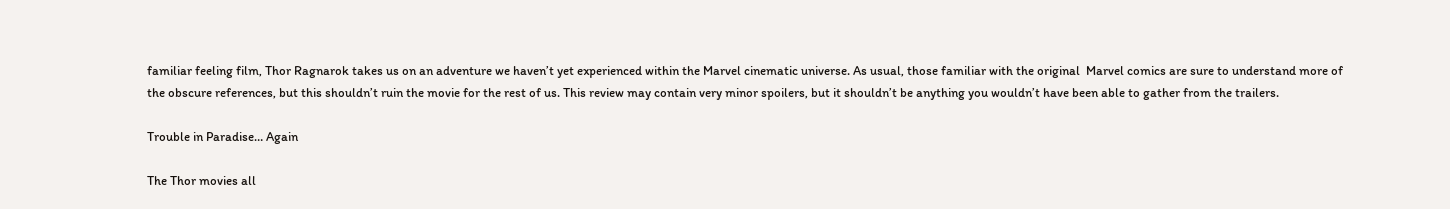familiar feeling film, Thor Ragnarok takes us on an adventure we haven’t yet experienced within the Marvel cinematic universe. As usual, those familiar with the original  Marvel comics are sure to understand more of the obscure references, but this shouldn’t ruin the movie for the rest of us. This review may contain very minor spoilers, but it shouldn’t be anything you wouldn’t have been able to gather from the trailers.

Trouble in Paradise… Again

The Thor movies all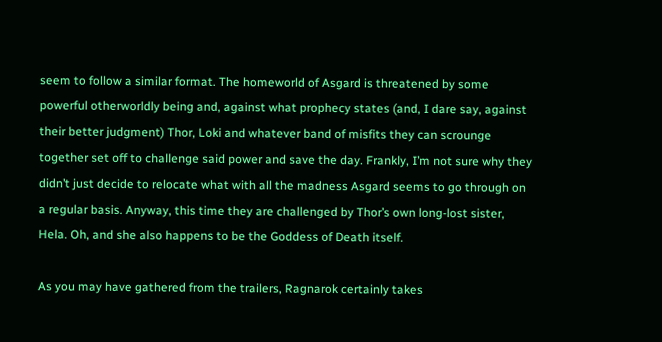seem to follow a similar format. The homeworld of Asgard is threatened by some powerful otherworldly being and, against what prophecy states (and, I dare say, against their better judgment) Thor, Loki and whatever band of misfits they can scrounge together set off to challenge said power and save the day. Frankly, I’m not sure why they didn’t just decide to relocate what with all the madness Asgard seems to go through on a regular basis. Anyway, this time they are challenged by Thor’s own long-lost sister, Hela. Oh, and she also happens to be the Goddess of Death itself.

As you may have gathered from the trailers, Ragnarok certainly takes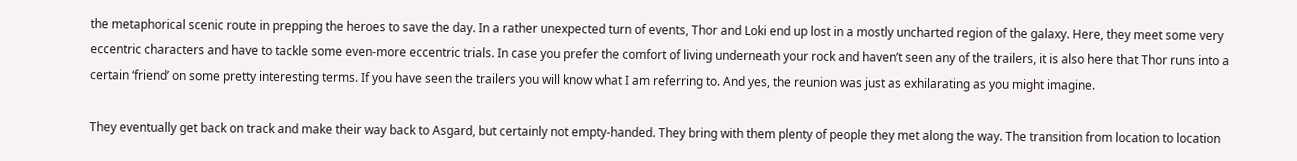the metaphorical scenic route in prepping the heroes to save the day. In a rather unexpected turn of events, Thor and Loki end up lost in a mostly uncharted region of the galaxy. Here, they meet some very eccentric characters and have to tackle some even-more eccentric trials. In case you prefer the comfort of living underneath your rock and haven’t seen any of the trailers, it is also here that Thor runs into a certain ‘friend’ on some pretty interesting terms. If you have seen the trailers you will know what I am referring to. And yes, the reunion was just as exhilarating as you might imagine.

They eventually get back on track and make their way back to Asgard, but certainly not empty-handed. They bring with them plenty of people they met along the way. The transition from location to location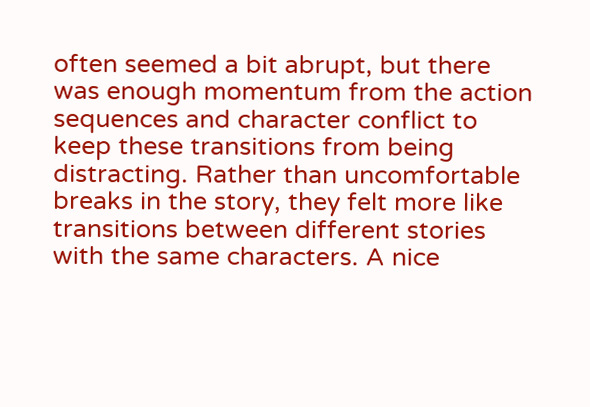often seemed a bit abrupt, but there was enough momentum from the action sequences and character conflict to keep these transitions from being distracting. Rather than uncomfortable breaks in the story, they felt more like transitions between different stories with the same characters. A nice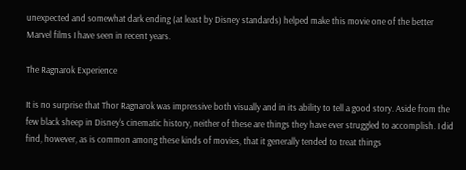unexpected and somewhat dark ending (at least by Disney standards) helped make this movie one of the better Marvel films I have seen in recent years.

The Ragnarok Experience

It is no surprise that Thor Ragnarok was impressive both visually and in its ability to tell a good story. Aside from the few black sheep in Disney‘s cinematic history, neither of these are things they have ever struggled to accomplish. I did find, however, as is common among these kinds of movies, that it generally tended to treat things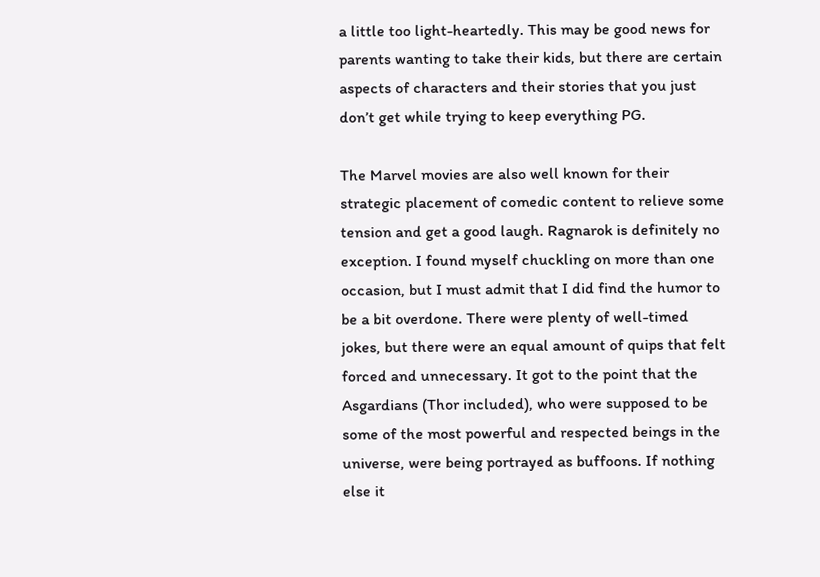a little too light-heartedly. This may be good news for parents wanting to take their kids, but there are certain aspects of characters and their stories that you just don’t get while trying to keep everything PG.

The Marvel movies are also well known for their strategic placement of comedic content to relieve some tension and get a good laugh. Ragnarok is definitely no exception. I found myself chuckling on more than one occasion, but I must admit that I did find the humor to be a bit overdone. There were plenty of well-timed jokes, but there were an equal amount of quips that felt forced and unnecessary. It got to the point that the Asgardians (Thor included), who were supposed to be some of the most powerful and respected beings in the universe, were being portrayed as buffoons. If nothing else it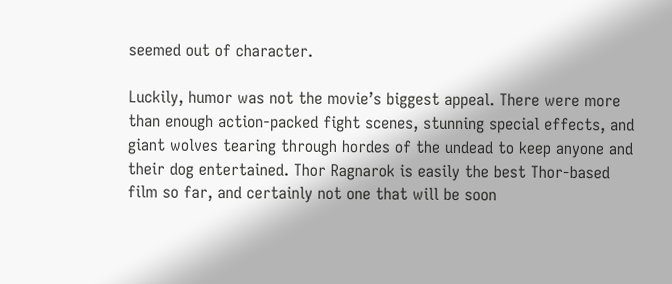seemed out of character.

Luckily, humor was not the movie’s biggest appeal. There were more than enough action-packed fight scenes, stunning special effects, and giant wolves tearing through hordes of the undead to keep anyone and their dog entertained. Thor Ragnarok is easily the best Thor-based film so far, and certainly not one that will be soon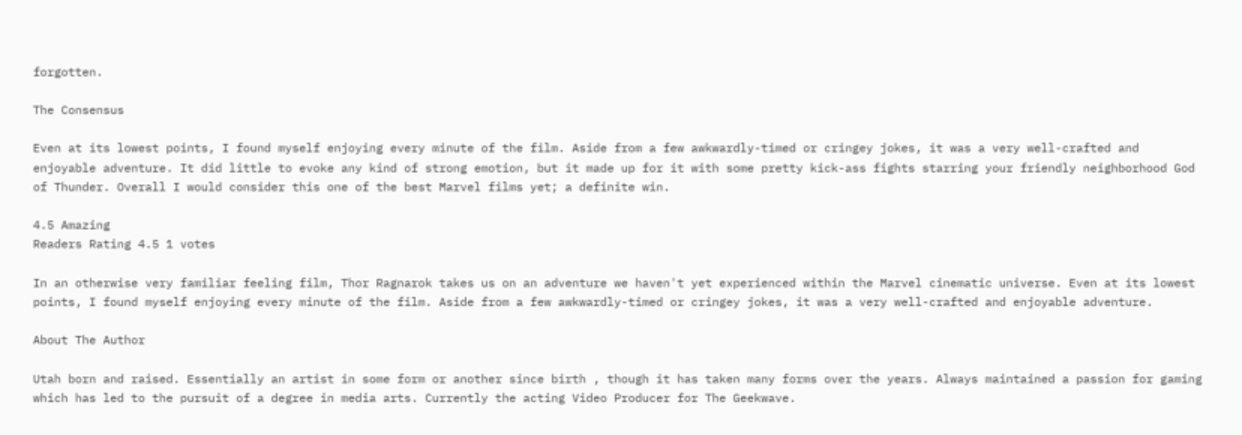forgotten.

The Consensus

Even at its lowest points, I found myself enjoying every minute of the film. Aside from a few awkwardly-timed or cringey jokes, it was a very well-crafted and enjoyable adventure. It did little to evoke any kind of strong emotion, but it made up for it with some pretty kick-ass fights starring your friendly neighborhood God of Thunder. Overall I would consider this one of the best Marvel films yet; a definite win.

4.5 Amazing
Readers Rating 4.5 1 votes

In an otherwise very familiar feeling film, Thor Ragnarok takes us on an adventure we haven't yet experienced within the Marvel cinematic universe. Even at its lowest points, I found myself enjoying every minute of the film. Aside from a few awkwardly-timed or cringey jokes, it was a very well-crafted and enjoyable adventure.

About The Author

Utah born and raised. Essentially an artist in some form or another since birth , though it has taken many forms over the years. Always maintained a passion for gaming which has led to the pursuit of a degree in media arts. Currently the acting Video Producer for The Geekwave.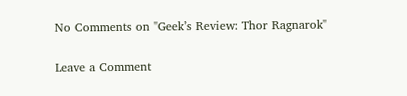No Comments on "Geek’s Review: Thor Ragnarok"

Leave a Comment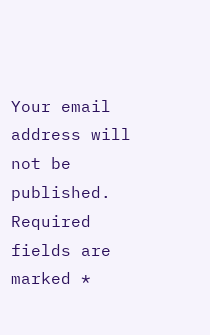Your email address will not be published. Required fields are marked *